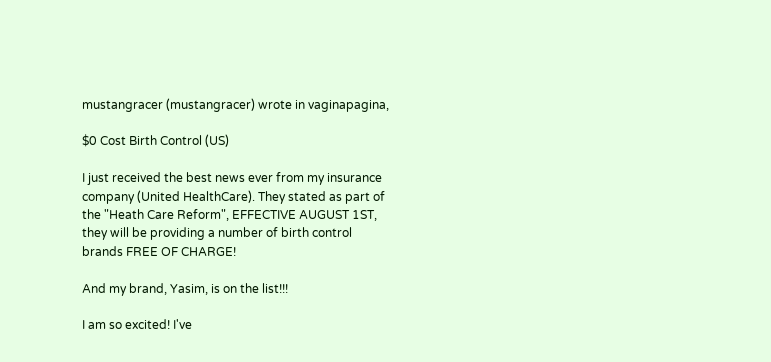mustangracer (mustangracer) wrote in vaginapagina,

$0 Cost Birth Control (US)

I just received the best news ever from my insurance company (United HealthCare). They stated as part of the "Heath Care Reform", EFFECTIVE AUGUST 1ST, they will be providing a number of birth control brands FREE OF CHARGE!

And my brand, Yasim, is on the list!!!

I am so excited! I've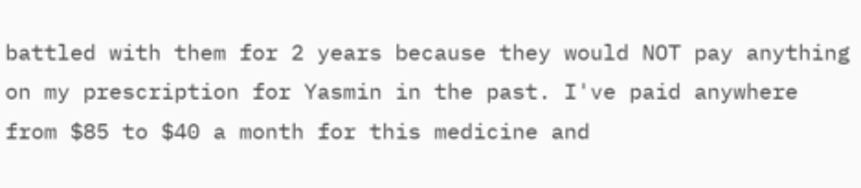battled with them for 2 years because they would NOT pay anything on my prescription for Yasmin in the past. I've paid anywhere from $85 to $40 a month for this medicine and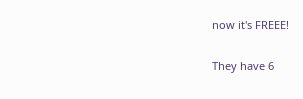now it's FREEE!

They have 6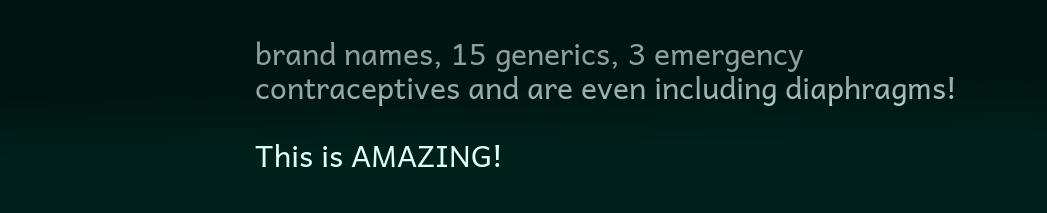brand names, 15 generics, 3 emergency contraceptives and are even including diaphragms!

This is AMAZING!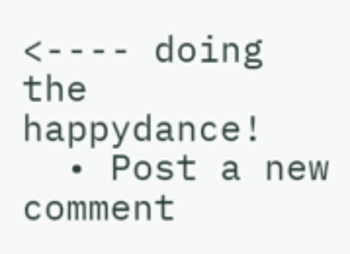<---- doing the happydance!
  • Post a new comment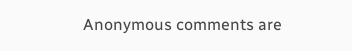Anonymous comments are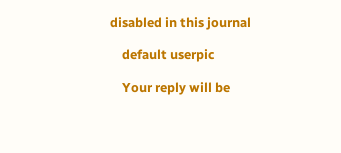disabled in this journal

    default userpic

    Your reply will be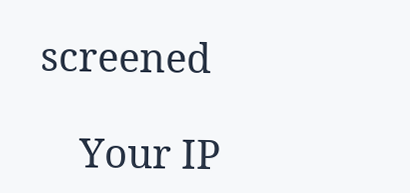screened

    Your IP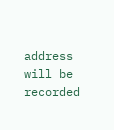address will be recorded